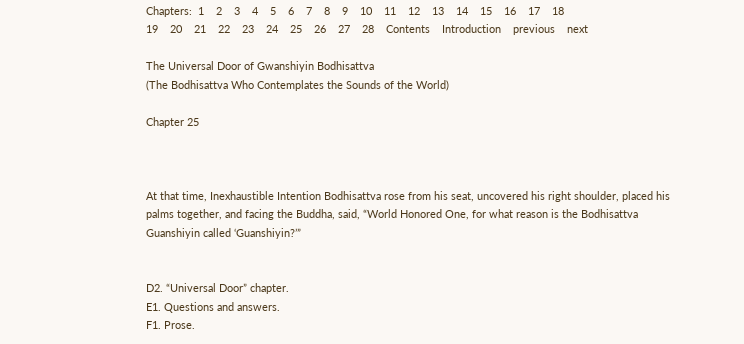Chapters:  1    2    3    4    5    6    7    8    9    10    11    12    13    14    15    16    17    18
19    20    21    22    23    24    25    26    27    28    Contents    Introduction    previous    next

The Universal Door of Gwanshiyin Bodhisattva
(The Bodhisattva Who Contemplates the Sounds of the World)

Chapter 25



At that time, Inexhaustible Intention Bodhisattva rose from his seat, uncovered his right shoulder, placed his palms together, and facing the Buddha, said, “World Honored One, for what reason is the Bodhisattva Guanshiyin called ‘Guanshiyin?’”


D2. “Universal Door” chapter.
E1. Questions and answers.
F1. Prose.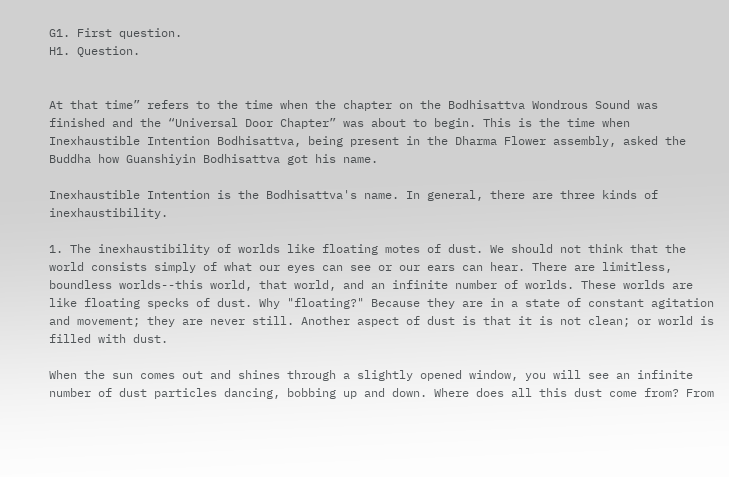G1. First question.
H1. Question.


At that time” refers to the time when the chapter on the Bodhisattva Wondrous Sound was finished and the “Universal Door Chapter” was about to begin. This is the time when Inexhaustible Intention Bodhisattva, being present in the Dharma Flower assembly, asked the Buddha how Guanshiyin Bodhisattva got his name.

Inexhaustible Intention is the Bodhisattva's name. In general, there are three kinds of inexhaustibility.

1. The inexhaustibility of worlds like floating motes of dust. We should not think that the world consists simply of what our eyes can see or our ears can hear. There are limitless, boundless worlds--this world, that world, and an infinite number of worlds. These worlds are like floating specks of dust. Why "floating?" Because they are in a state of constant agitation and movement; they are never still. Another aspect of dust is that it is not clean; or world is filled with dust.

When the sun comes out and shines through a slightly opened window, you will see an infinite number of dust particles dancing, bobbing up and down. Where does all this dust come from? From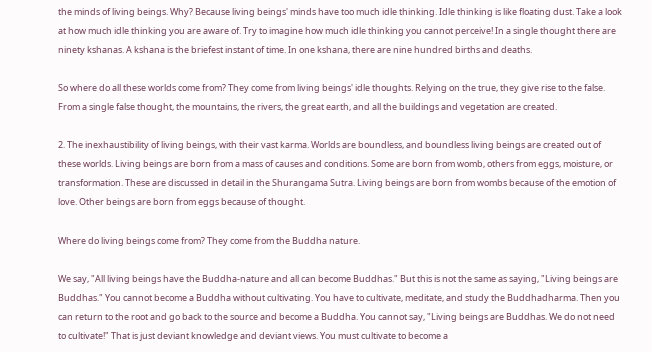the minds of living beings. Why? Because living beings' minds have too much idle thinking. Idle thinking is like floating dust. Take a look at how much idle thinking you are aware of. Try to imagine how much idle thinking you cannot perceive! In a single thought there are ninety kshanas. A kshana is the briefest instant of time. In one kshana, there are nine hundred births and deaths.

So where do all these worlds come from? They come from living beings' idle thoughts. Relying on the true, they give rise to the false. From a single false thought, the mountains, the rivers, the great earth, and all the buildings and vegetation are created.

2. The inexhaustibility of living beings, with their vast karma. Worlds are boundless, and boundless living beings are created out of these worlds. Living beings are born from a mass of causes and conditions. Some are born from womb, others from eggs, moisture, or transformation. These are discussed in detail in the Shurangama Sutra. Living beings are born from wombs because of the emotion of love. Other beings are born from eggs because of thought.

Where do living beings come from? They come from the Buddha nature.

We say, "All living beings have the Buddha-nature and all can become Buddhas." But this is not the same as saying, "Living beings are Buddhas." You cannot become a Buddha without cultivating. You have to cultivate, meditate, and study the Buddhadharma. Then you can return to the root and go back to the source and become a Buddha. You cannot say, "Living beings are Buddhas. We do not need to cultivate!" That is just deviant knowledge and deviant views. You must cultivate to become a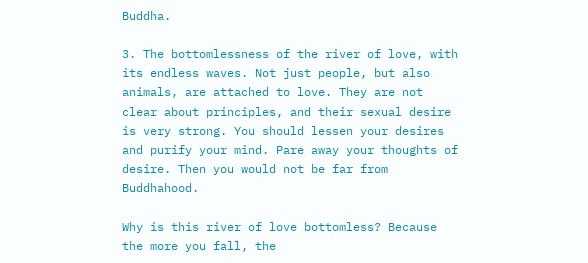Buddha.

3. The bottomlessness of the river of love, with its endless waves. Not just people, but also animals, are attached to love. They are not clear about principles, and their sexual desire is very strong. You should lessen your desires and purify your mind. Pare away your thoughts of desire. Then you would not be far from Buddhahood.

Why is this river of love bottomless? Because the more you fall, the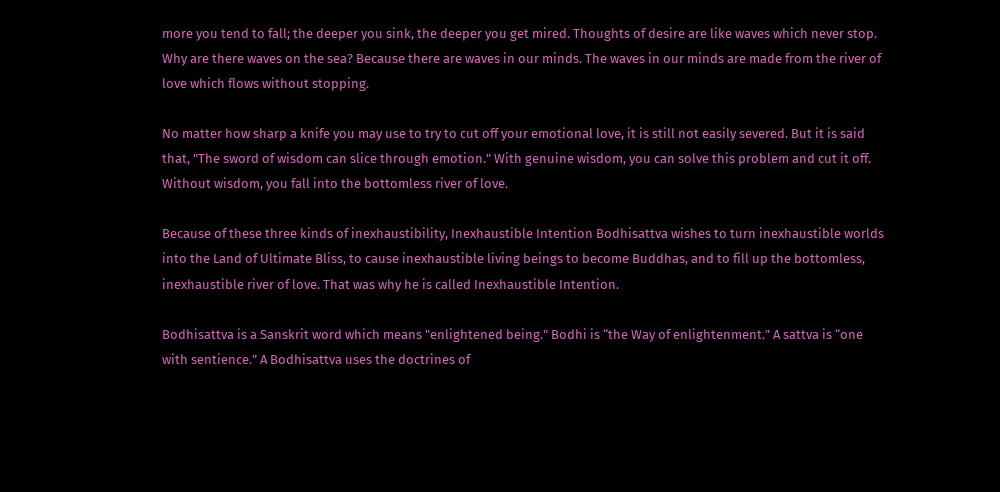more you tend to fall; the deeper you sink, the deeper you get mired. Thoughts of desire are like waves which never stop. Why are there waves on the sea? Because there are waves in our minds. The waves in our minds are made from the river of love which flows without stopping.

No matter how sharp a knife you may use to try to cut off your emotional love, it is still not easily severed. But it is said that, "The sword of wisdom can slice through emotion." With genuine wisdom, you can solve this problem and cut it off. Without wisdom, you fall into the bottomless river of love.

Because of these three kinds of inexhaustibility, Inexhaustible Intention Bodhisattva wishes to turn inexhaustible worlds into the Land of Ultimate Bliss, to cause inexhaustible living beings to become Buddhas, and to fill up the bottomless, inexhaustible river of love. That was why he is called Inexhaustible Intention.

Bodhisattva is a Sanskrit word which means "enlightened being." Bodhi is “the Way of enlightenment.” A sattva is “one with sentience.” A Bodhisattva uses the doctrines of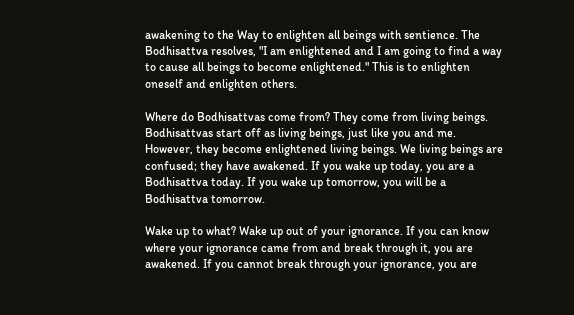awakening to the Way to enlighten all beings with sentience. The Bodhisattva resolves, "I am enlightened and I am going to find a way to cause all beings to become enlightened." This is to enlighten oneself and enlighten others.

Where do Bodhisattvas come from? They come from living beings. Bodhisattvas start off as living beings, just like you and me. However, they become enlightened living beings. We living beings are confused; they have awakened. If you wake up today, you are a Bodhisattva today. If you wake up tomorrow, you will be a Bodhisattva tomorrow.

Wake up to what? Wake up out of your ignorance. If you can know where your ignorance came from and break through it, you are awakened. If you cannot break through your ignorance, you are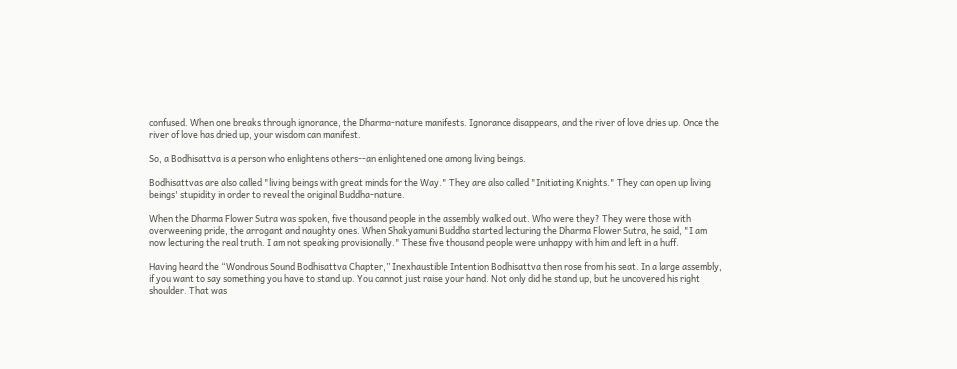confused. When one breaks through ignorance, the Dharma-nature manifests. Ignorance disappears, and the river of love dries up. Once the river of love has dried up, your wisdom can manifest.

So, a Bodhisattva is a person who enlightens others--an enlightened one among living beings.

Bodhisattvas are also called "living beings with great minds for the Way." They are also called "Initiating Knights." They can open up living beings' stupidity in order to reveal the original Buddha-nature.

When the Dharma Flower Sutra was spoken, five thousand people in the assembly walked out. Who were they? They were those with overweening pride, the arrogant and naughty ones. When Shakyamuni Buddha started lecturing the Dharma Flower Sutra, he said, "I am now lecturing the real truth. I am not speaking provisionally." These five thousand people were unhappy with him and left in a huff.

Having heard the “Wondrous Sound Bodhisattva Chapter,” Inexhaustible Intention Bodhisattva then rose from his seat. In a large assembly, if you want to say something you have to stand up. You cannot just raise your hand. Not only did he stand up, but he uncovered his right shoulder. That was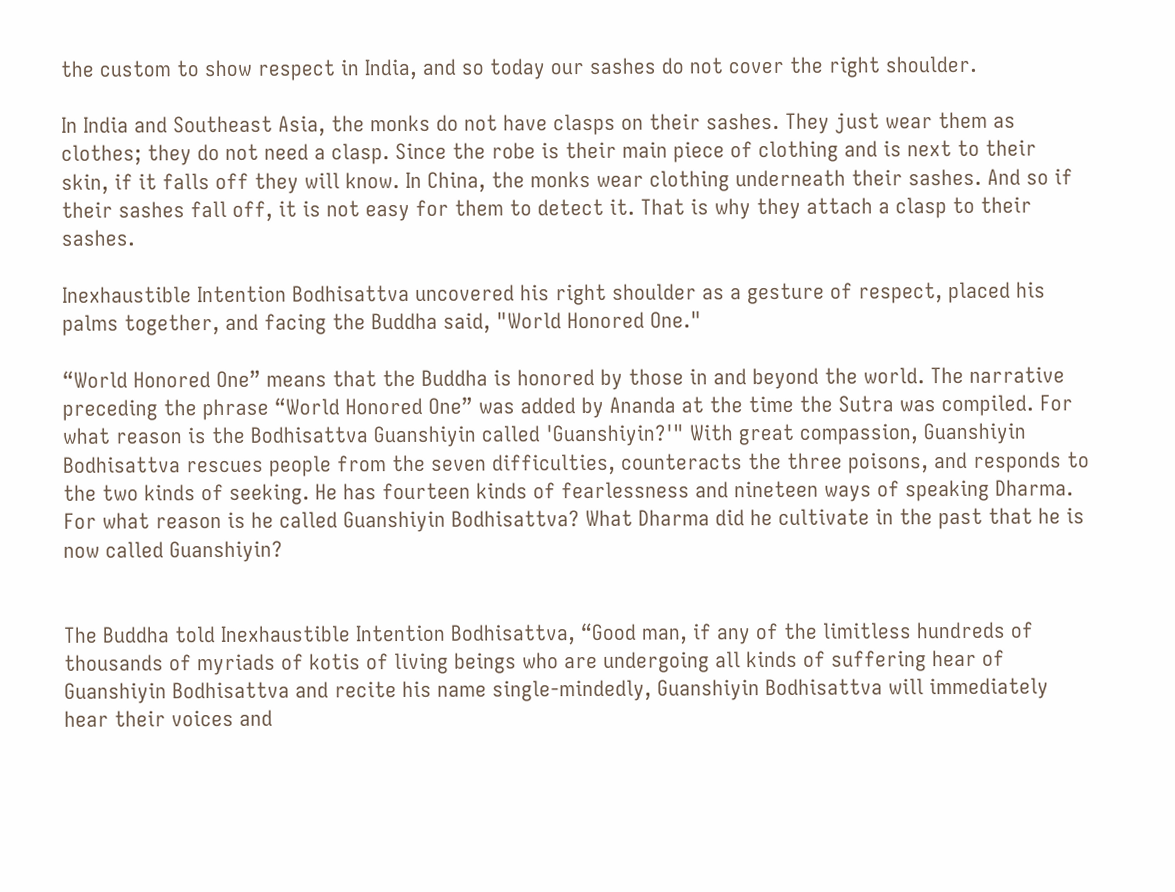the custom to show respect in India, and so today our sashes do not cover the right shoulder.

In India and Southeast Asia, the monks do not have clasps on their sashes. They just wear them as clothes; they do not need a clasp. Since the robe is their main piece of clothing and is next to their skin, if it falls off they will know. In China, the monks wear clothing underneath their sashes. And so if their sashes fall off, it is not easy for them to detect it. That is why they attach a clasp to their sashes.

Inexhaustible Intention Bodhisattva uncovered his right shoulder as a gesture of respect, placed his palms together, and facing the Buddha said, "World Honored One."

“World Honored One” means that the Buddha is honored by those in and beyond the world. The narrative preceding the phrase “World Honored One” was added by Ananda at the time the Sutra was compiled. For what reason is the Bodhisattva Guanshiyin called 'Guanshiyin?'" With great compassion, Guanshiyin Bodhisattva rescues people from the seven difficulties, counteracts the three poisons, and responds to the two kinds of seeking. He has fourteen kinds of fearlessness and nineteen ways of speaking Dharma. For what reason is he called Guanshiyin Bodhisattva? What Dharma did he cultivate in the past that he is now called Guanshiyin?


The Buddha told Inexhaustible Intention Bodhisattva, “Good man, if any of the limitless hundreds of thousands of myriads of kotis of living beings who are undergoing all kinds of suffering hear of Guanshiyin Bodhisattva and recite his name single-mindedly, Guanshiyin Bodhisattva will immediately hear their voices and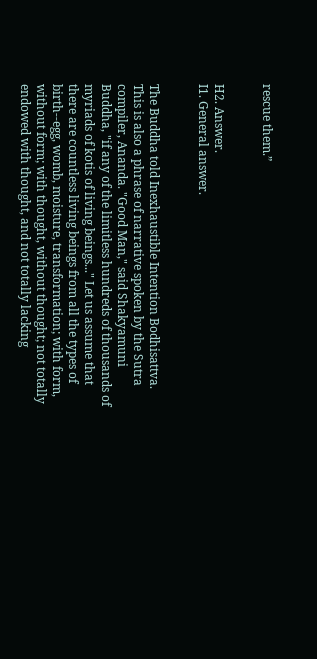rescue them.”


H2. Answer.
I1. General answer.


The Buddha told Inexhaustible Intention Bodhisattva. This is also a phrase of narrative spoken by the Sutra compiler, Ananda. "Good Man," said Shakyamuni Buddha, "if any of the limitless hundreds of thousands of myriads of kotis of living beings..." Let us assume that there are countless living beings from all the types of birth--egg, womb, moisture, transformation; with form, without form; with thought, without thought; not totally endowed with thought, and not totally lacking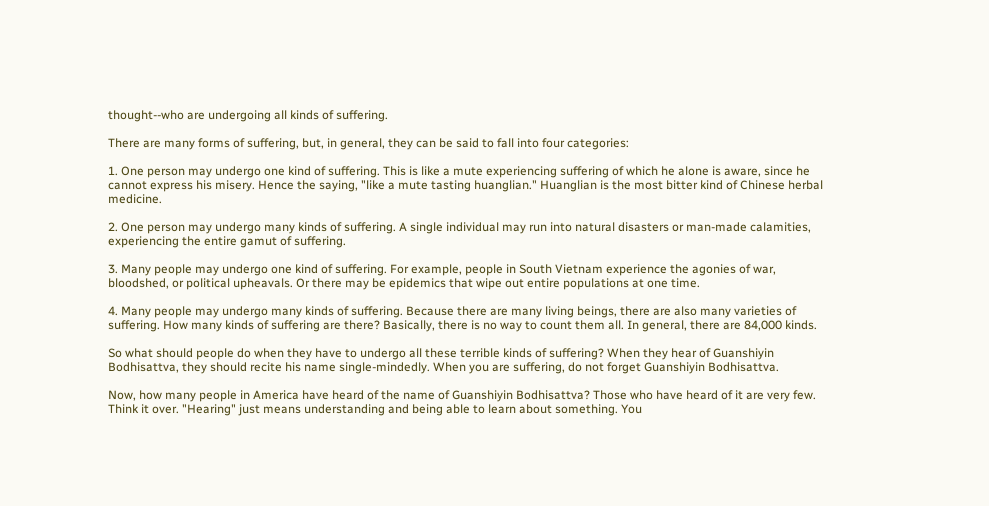thought--who are undergoing all kinds of suffering.

There are many forms of suffering, but, in general, they can be said to fall into four categories:

1. One person may undergo one kind of suffering. This is like a mute experiencing suffering of which he alone is aware, since he cannot express his misery. Hence the saying, "like a mute tasting huanglian." Huanglian is the most bitter kind of Chinese herbal medicine.

2. One person may undergo many kinds of suffering. A single individual may run into natural disasters or man-made calamities, experiencing the entire gamut of suffering.

3. Many people may undergo one kind of suffering. For example, people in South Vietnam experience the agonies of war, bloodshed, or political upheavals. Or there may be epidemics that wipe out entire populations at one time.

4. Many people may undergo many kinds of suffering. Because there are many living beings, there are also many varieties of suffering. How many kinds of suffering are there? Basically, there is no way to count them all. In general, there are 84,000 kinds.

So what should people do when they have to undergo all these terrible kinds of suffering? When they hear of Guanshiyin Bodhisattva, they should recite his name single-mindedly. When you are suffering, do not forget Guanshiyin Bodhisattva.

Now, how many people in America have heard of the name of Guanshiyin Bodhisattva? Those who have heard of it are very few. Think it over. "Hearing" just means understanding and being able to learn about something. You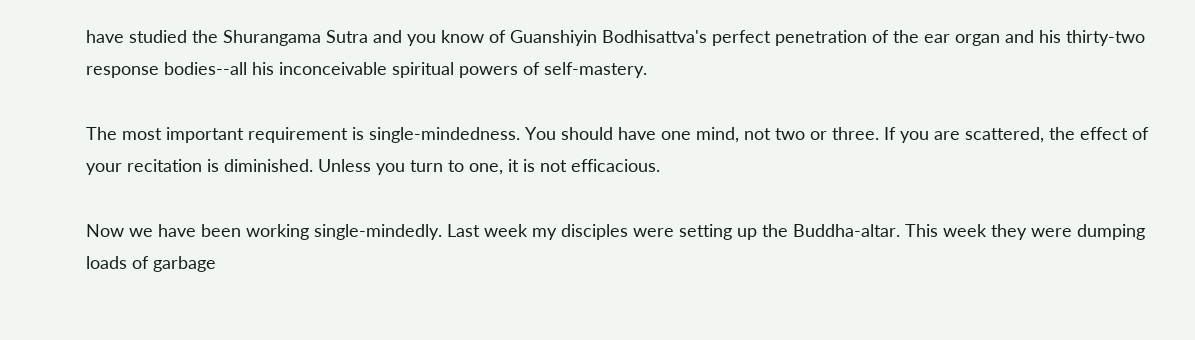have studied the Shurangama Sutra and you know of Guanshiyin Bodhisattva's perfect penetration of the ear organ and his thirty-two response bodies--all his inconceivable spiritual powers of self-mastery.

The most important requirement is single-mindedness. You should have one mind, not two or three. If you are scattered, the effect of your recitation is diminished. Unless you turn to one, it is not efficacious.

Now we have been working single-mindedly. Last week my disciples were setting up the Buddha-altar. This week they were dumping loads of garbage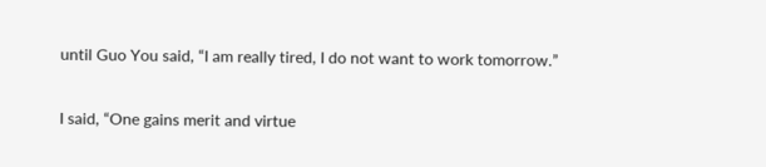until Guo You said, “I am really tired, I do not want to work tomorrow.”

I said, “One gains merit and virtue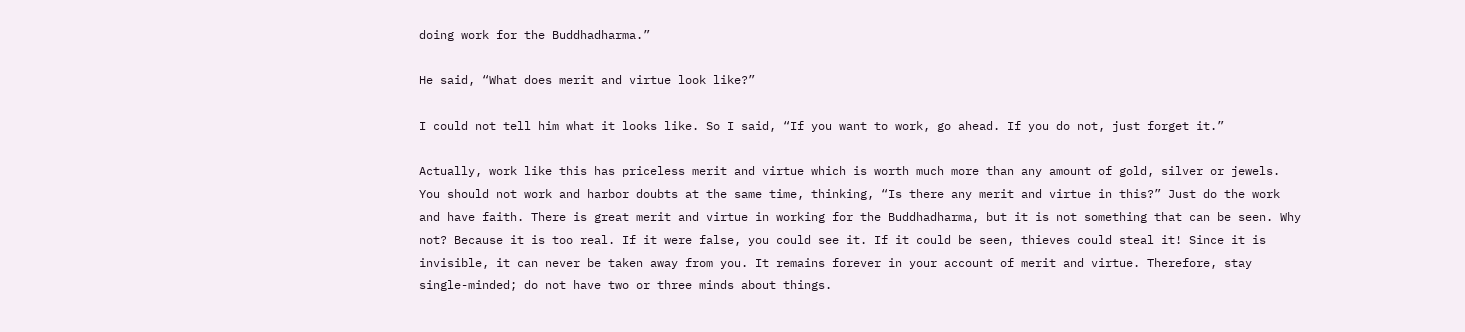doing work for the Buddhadharma.”

He said, “What does merit and virtue look like?”

I could not tell him what it looks like. So I said, “If you want to work, go ahead. If you do not, just forget it.”

Actually, work like this has priceless merit and virtue which is worth much more than any amount of gold, silver or jewels. You should not work and harbor doubts at the same time, thinking, “Is there any merit and virtue in this?” Just do the work and have faith. There is great merit and virtue in working for the Buddhadharma, but it is not something that can be seen. Why not? Because it is too real. If it were false, you could see it. If it could be seen, thieves could steal it! Since it is invisible, it can never be taken away from you. It remains forever in your account of merit and virtue. Therefore, stay single-minded; do not have two or three minds about things.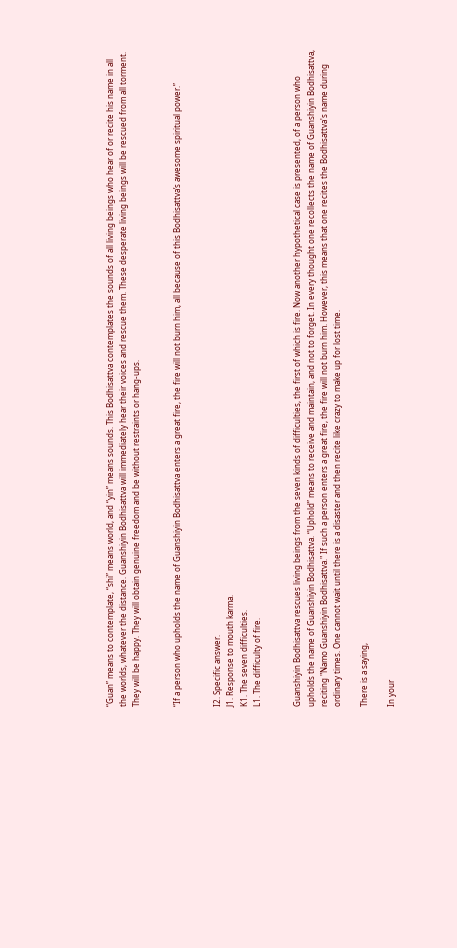“Guan” means to contemplate, “shi” means world, and “yin” means sounds. This Bodhisattva contemplates the sounds of all living beings who hear of or recite his name in all the worlds, whatever the distance. Guanshiyin Bodhisattva will immediately hear their voices and rescue them. These desperate living beings will be rescued from all torment. They will be happy. They will obtain genuine freedom and be without restraints or hang-ups.


“If a person who upholds the name of Guanshiyin Bodhisattva enters a great fire, the fire will not burn him, all because of this Bodhisattva’s awesome spiritual power.”


I2. Specific answer.
J1. Response to mouth karma.
K1. The seven difficulties.
L1. The difficulty of fire.


Guanshiyin Bodhisattva rescues living beings from the seven kinds of difficulties, the first of which is fire. Now another hypothetical case is presented, of a person who upholds the name of Guanshiyin Bodhisattva. “Uphold” means to receive and maintain, and not to forget. In every thought one recollects the name of Guanshiyin Bodhisattva, reciting "Namo Guanshiyin Bodhisattva." If such a person enters a great fire, the fire will not burn him. However, this means that one recites the Bodhisattva's name during ordinary times. One cannot wait until there is a disaster and then recite like crazy to make up for lost time.

There is a saying,

In your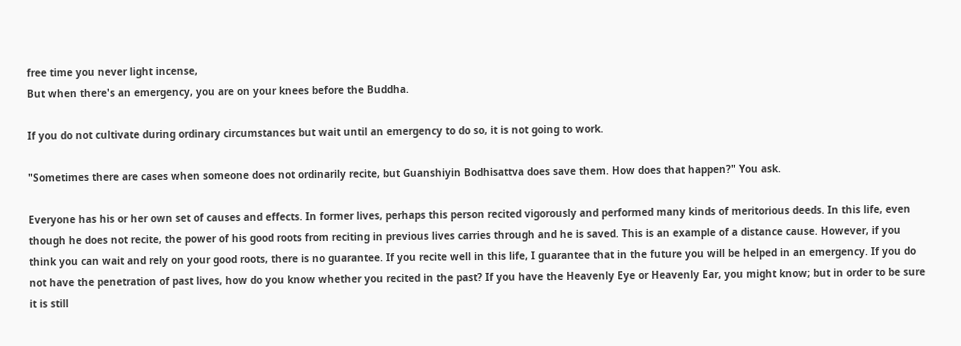free time you never light incense,
But when there's an emergency, you are on your knees before the Buddha.

If you do not cultivate during ordinary circumstances but wait until an emergency to do so, it is not going to work.

"Sometimes there are cases when someone does not ordinarily recite, but Guanshiyin Bodhisattva does save them. How does that happen?" You ask.

Everyone has his or her own set of causes and effects. In former lives, perhaps this person recited vigorously and performed many kinds of meritorious deeds. In this life, even though he does not recite, the power of his good roots from reciting in previous lives carries through and he is saved. This is an example of a distance cause. However, if you think you can wait and rely on your good roots, there is no guarantee. If you recite well in this life, I guarantee that in the future you will be helped in an emergency. If you do not have the penetration of past lives, how do you know whether you recited in the past? If you have the Heavenly Eye or Heavenly Ear, you might know; but in order to be sure it is still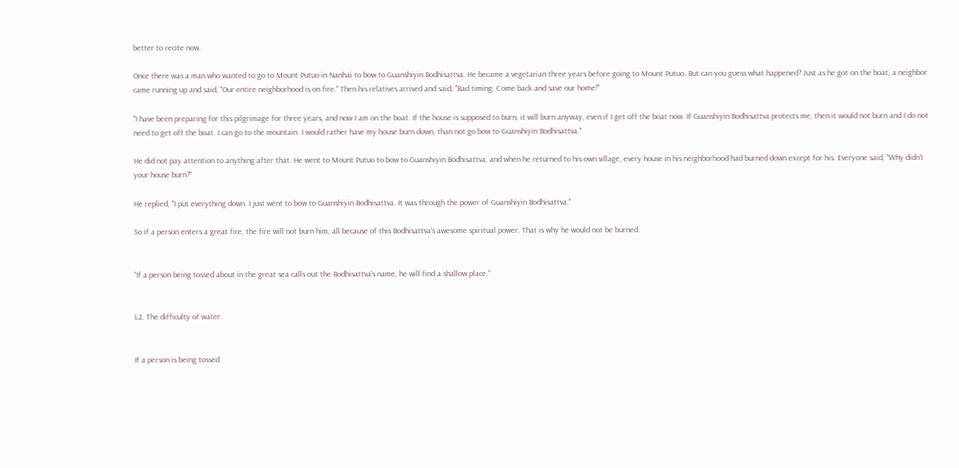better to recite now.

Once there was a man who wanted to go to Mount Putuo in Nanhai to bow to Guanshiyin Bodhisattva. He became a vegetarian three years before going to Mount Putuo. But can you guess what happened? Just as he got on the boat, a neighbor came running up and said, "Our entire neighborhood is on fire." Then his relatives arrived and said, "Bad timing. Come back and save our home!"

"I have been preparing for this pilgrimage for three years, and now I am on the boat. If the house is supposed to burn, it will burn anyway, even if I get off the boat now. If Guanshiyin Bodhisattva protects me, then it would not burn and I do not need to get off the boat. I can go to the mountain. I would rather have my house burn down, than not go bow to Guanshiyin Bodhisattva."

He did not pay attention to anything after that. He went to Mount Putuo to bow to Guanshiyin Bodhisattva, and when he returned to his own village, every house in his neighborhood had burned down except for his. Everyone said, "Why didn't your house burn?"

He replied, "I put everything down. I just went to bow to Guanshiyin Bodhisattva. It was through the power of Guanshiyin Bodhisattva."

So if a person enters a great fire, the fire will not burn him, all because of this Bodhisattva's awesome spiritual power. That is why he would not be burned.


“If a person being tossed about in the great sea calls out the Bodhisattva’s name, he will find a shallow place.”


L2. The difficulty of water.


If a person is being tossed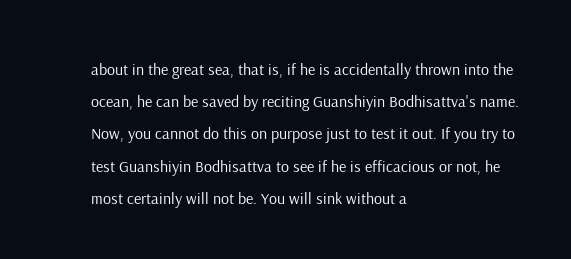about in the great sea, that is, if he is accidentally thrown into the ocean, he can be saved by reciting Guanshiyin Bodhisattva's name. Now, you cannot do this on purpose just to test it out. If you try to test Guanshiyin Bodhisattva to see if he is efficacious or not, he most certainly will not be. You will sink without a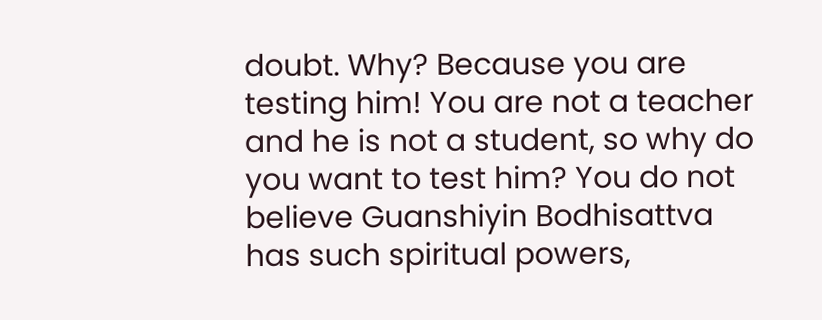doubt. Why? Because you are testing him! You are not a teacher and he is not a student, so why do you want to test him? You do not believe Guanshiyin Bodhisattva has such spiritual powers,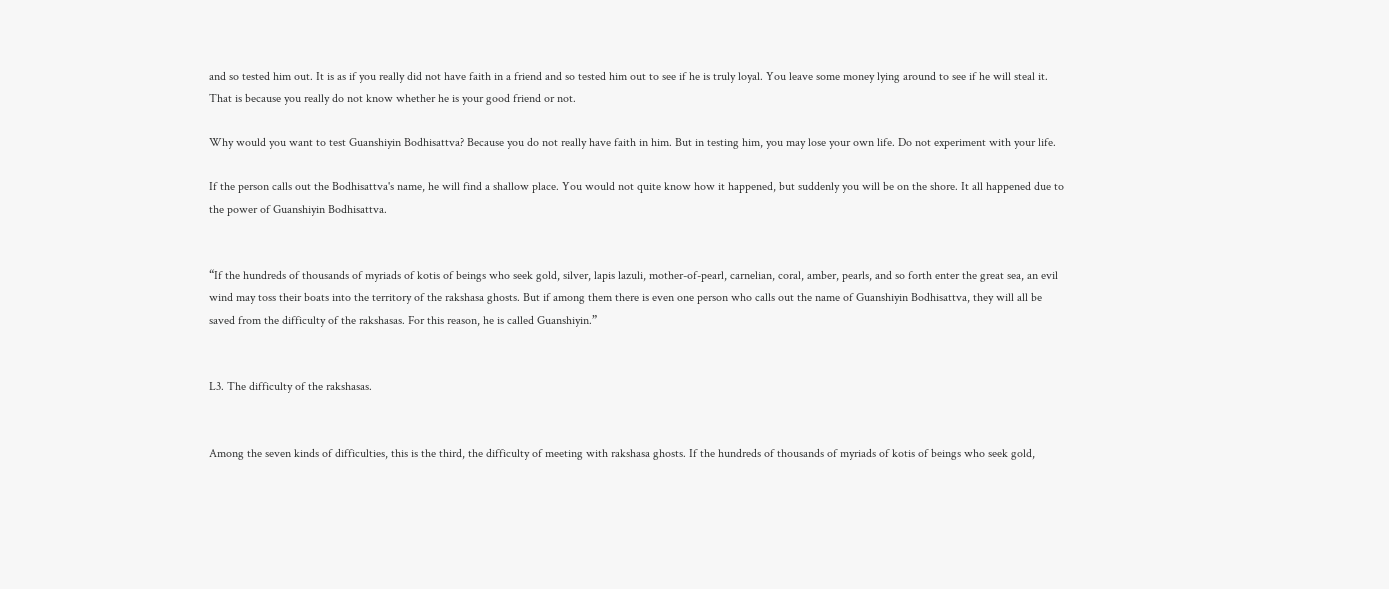and so tested him out. It is as if you really did not have faith in a friend and so tested him out to see if he is truly loyal. You leave some money lying around to see if he will steal it. That is because you really do not know whether he is your good friend or not.

Why would you want to test Guanshiyin Bodhisattva? Because you do not really have faith in him. But in testing him, you may lose your own life. Do not experiment with your life.

If the person calls out the Bodhisattva's name, he will find a shallow place. You would not quite know how it happened, but suddenly you will be on the shore. It all happened due to the power of Guanshiyin Bodhisattva.


“If the hundreds of thousands of myriads of kotis of beings who seek gold, silver, lapis lazuli, mother-of-pearl, carnelian, coral, amber, pearls, and so forth enter the great sea, an evil wind may toss their boats into the territory of the rakshasa ghosts. But if among them there is even one person who calls out the name of Guanshiyin Bodhisattva, they will all be saved from the difficulty of the rakshasas. For this reason, he is called Guanshiyin.”


L3. The difficulty of the rakshasas.


Among the seven kinds of difficulties, this is the third, the difficulty of meeting with rakshasa ghosts. If the hundreds of thousands of myriads of kotis of beings who seek gold,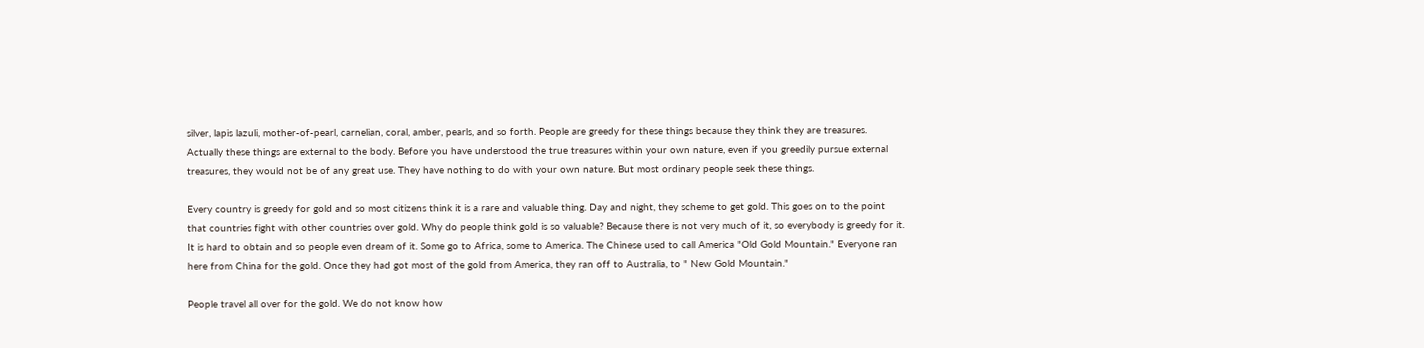silver, lapis lazuli, mother-of-pearl, carnelian, coral, amber, pearls, and so forth. People are greedy for these things because they think they are treasures. Actually these things are external to the body. Before you have understood the true treasures within your own nature, even if you greedily pursue external treasures, they would not be of any great use. They have nothing to do with your own nature. But most ordinary people seek these things.

Every country is greedy for gold and so most citizens think it is a rare and valuable thing. Day and night, they scheme to get gold. This goes on to the point that countries fight with other countries over gold. Why do people think gold is so valuable? Because there is not very much of it, so everybody is greedy for it. It is hard to obtain and so people even dream of it. Some go to Africa, some to America. The Chinese used to call America "Old Gold Mountain." Everyone ran here from China for the gold. Once they had got most of the gold from America, they ran off to Australia, to " New Gold Mountain."

People travel all over for the gold. We do not know how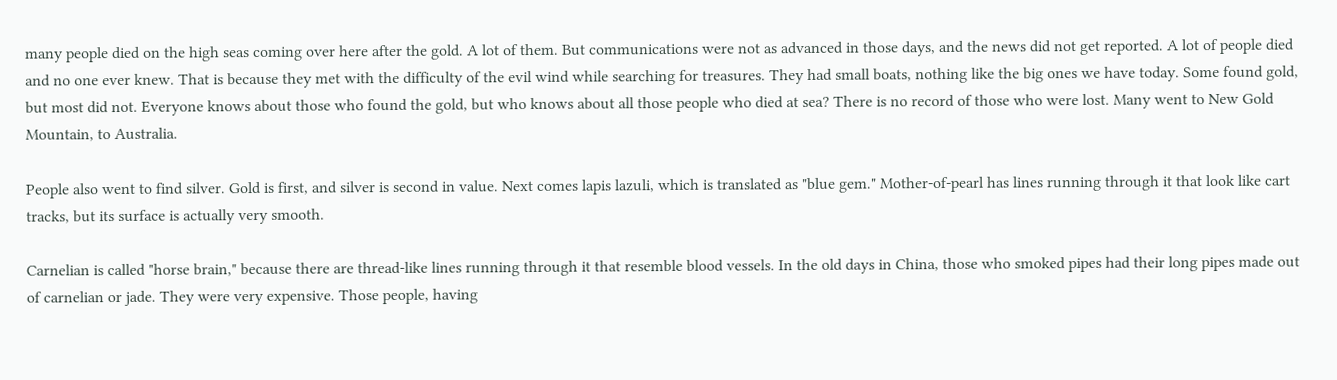many people died on the high seas coming over here after the gold. A lot of them. But communications were not as advanced in those days, and the news did not get reported. A lot of people died and no one ever knew. That is because they met with the difficulty of the evil wind while searching for treasures. They had small boats, nothing like the big ones we have today. Some found gold, but most did not. Everyone knows about those who found the gold, but who knows about all those people who died at sea? There is no record of those who were lost. Many went to New Gold Mountain, to Australia.

People also went to find silver. Gold is first, and silver is second in value. Next comes lapis lazuli, which is translated as "blue gem." Mother-of-pearl has lines running through it that look like cart tracks, but its surface is actually very smooth.

Carnelian is called "horse brain," because there are thread-like lines running through it that resemble blood vessels. In the old days in China, those who smoked pipes had their long pipes made out of carnelian or jade. They were very expensive. Those people, having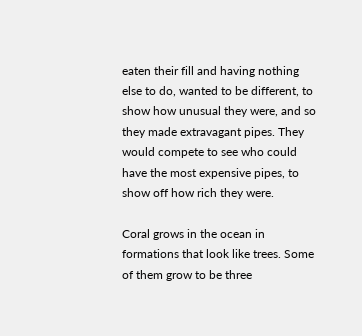eaten their fill and having nothing else to do, wanted to be different, to show how unusual they were, and so they made extravagant pipes. They would compete to see who could have the most expensive pipes, to show off how rich they were.

Coral grows in the ocean in formations that look like trees. Some of them grow to be three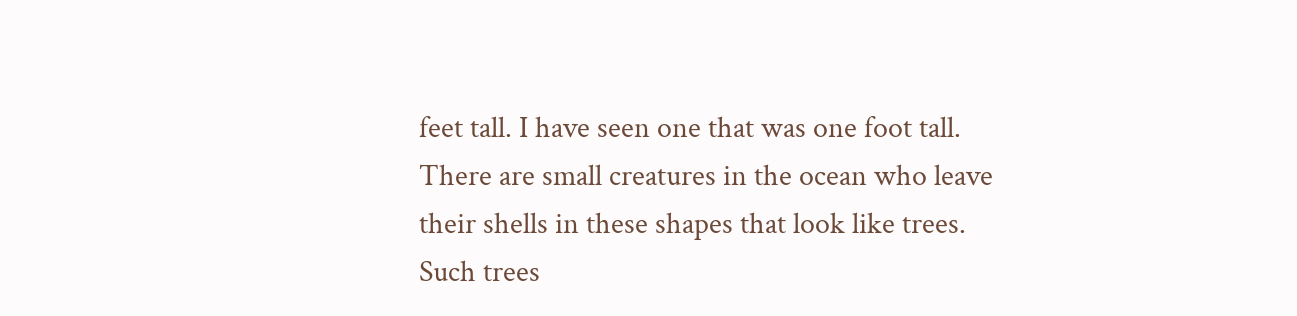feet tall. I have seen one that was one foot tall. There are small creatures in the ocean who leave their shells in these shapes that look like trees. Such trees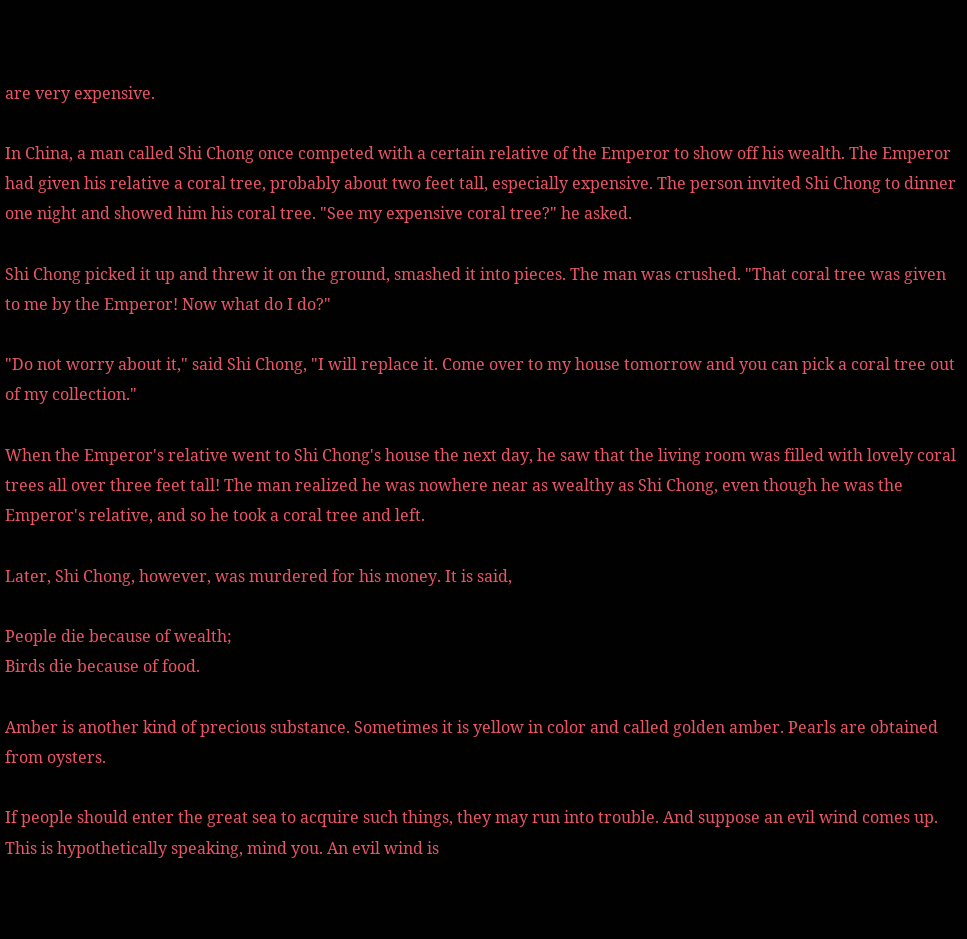are very expensive.

In China, a man called Shi Chong once competed with a certain relative of the Emperor to show off his wealth. The Emperor had given his relative a coral tree, probably about two feet tall, especially expensive. The person invited Shi Chong to dinner one night and showed him his coral tree. "See my expensive coral tree?" he asked.

Shi Chong picked it up and threw it on the ground, smashed it into pieces. The man was crushed. "That coral tree was given to me by the Emperor! Now what do I do?"

"Do not worry about it," said Shi Chong, "I will replace it. Come over to my house tomorrow and you can pick a coral tree out of my collection."

When the Emperor's relative went to Shi Chong's house the next day, he saw that the living room was filled with lovely coral trees all over three feet tall! The man realized he was nowhere near as wealthy as Shi Chong, even though he was the Emperor's relative, and so he took a coral tree and left.

Later, Shi Chong, however, was murdered for his money. It is said,

People die because of wealth;
Birds die because of food.

Amber is another kind of precious substance. Sometimes it is yellow in color and called golden amber. Pearls are obtained from oysters.

If people should enter the great sea to acquire such things, they may run into trouble. And suppose an evil wind comes up. This is hypothetically speaking, mind you. An evil wind is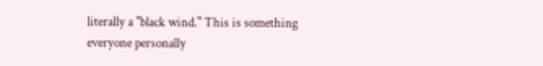literally a "black wind." This is something everyone personally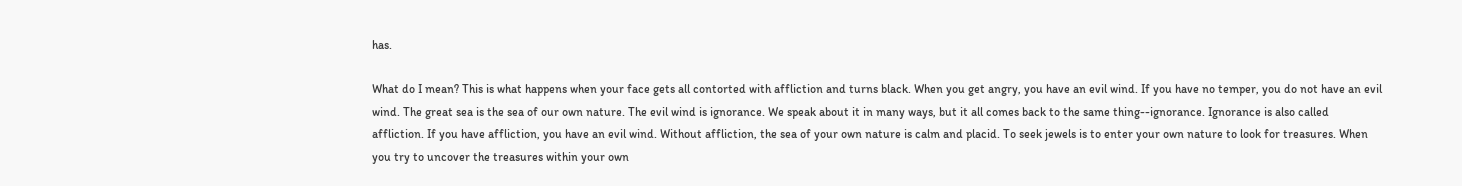has.

What do I mean? This is what happens when your face gets all contorted with affliction and turns black. When you get angry, you have an evil wind. If you have no temper, you do not have an evil wind. The great sea is the sea of our own nature. The evil wind is ignorance. We speak about it in many ways, but it all comes back to the same thing--ignorance. Ignorance is also called affliction. If you have affliction, you have an evil wind. Without affliction, the sea of your own nature is calm and placid. To seek jewels is to enter your own nature to look for treasures. When you try to uncover the treasures within your own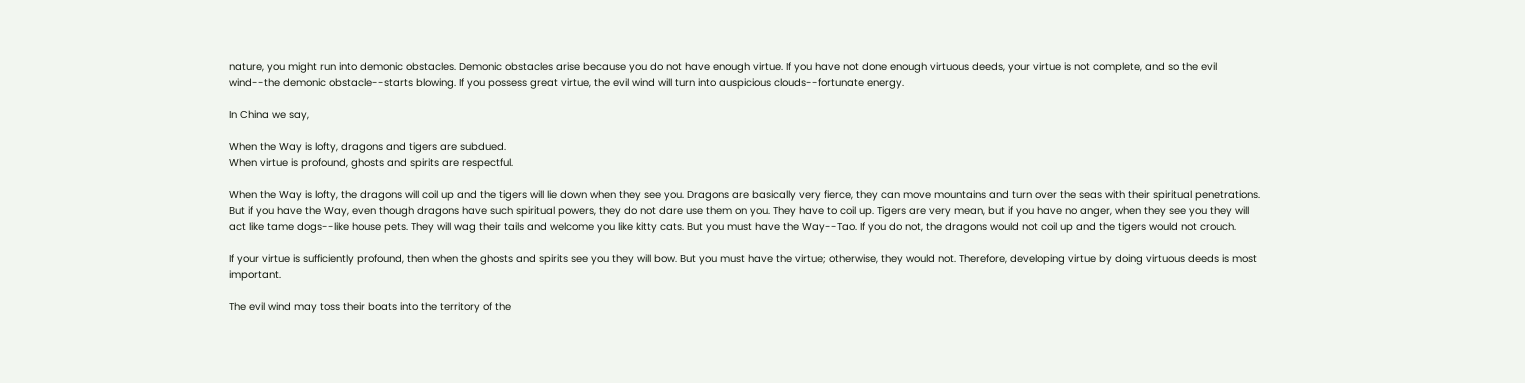nature, you might run into demonic obstacles. Demonic obstacles arise because you do not have enough virtue. If you have not done enough virtuous deeds, your virtue is not complete, and so the evil wind--the demonic obstacle--starts blowing. If you possess great virtue, the evil wind will turn into auspicious clouds--fortunate energy.

In China we say,

When the Way is lofty, dragons and tigers are subdued.
When virtue is profound, ghosts and spirits are respectful.

When the Way is lofty, the dragons will coil up and the tigers will lie down when they see you. Dragons are basically very fierce, they can move mountains and turn over the seas with their spiritual penetrations. But if you have the Way, even though dragons have such spiritual powers, they do not dare use them on you. They have to coil up. Tigers are very mean, but if you have no anger, when they see you they will act like tame dogs--like house pets. They will wag their tails and welcome you like kitty cats. But you must have the Way--Tao. If you do not, the dragons would not coil up and the tigers would not crouch.

If your virtue is sufficiently profound, then when the ghosts and spirits see you they will bow. But you must have the virtue; otherwise, they would not. Therefore, developing virtue by doing virtuous deeds is most important.

The evil wind may toss their boats into the territory of the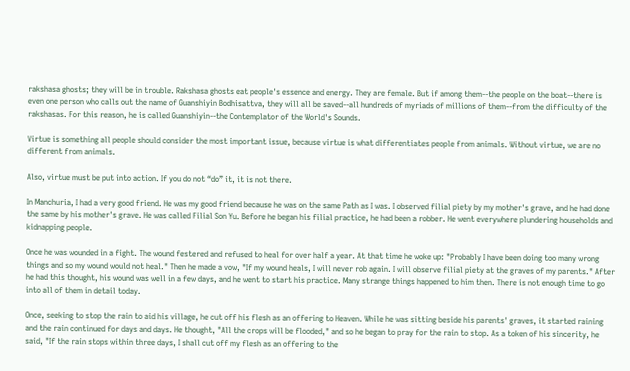rakshasa ghosts; they will be in trouble. Rakshasa ghosts eat people's essence and energy. They are female. But if among them--the people on the boat--there is even one person who calls out the name of Guanshiyin Bodhisattva, they will all be saved--all hundreds of myriads of millions of them--from the difficulty of the rakshasas. For this reason, he is called Guanshiyin--the Contemplator of the World's Sounds.

Virtue is something all people should consider the most important issue, because virtue is what differentiates people from animals. Without virtue, we are no different from animals.

Also, virtue must be put into action. If you do not “do” it, it is not there.

In Manchuria, I had a very good friend. He was my good friend because he was on the same Path as I was. I observed filial piety by my mother's grave, and he had done the same by his mother's grave. He was called Filial Son Yu. Before he began his filial practice, he had been a robber. He went everywhere plundering households and kidnapping people.

Once he was wounded in a fight. The wound festered and refused to heal for over half a year. At that time he woke up: "Probably I have been doing too many wrong things and so my wound would not heal." Then he made a vow, "If my wound heals, I will never rob again. I will observe filial piety at the graves of my parents." After he had this thought, his wound was well in a few days, and he went to start his practice. Many strange things happened to him then. There is not enough time to go into all of them in detail today.

Once, seeking to stop the rain to aid his village, he cut off his flesh as an offering to Heaven. While he was sitting beside his parents' graves, it started raining and the rain continued for days and days. He thought, "All the crops will be flooded," and so he began to pray for the rain to stop. As a token of his sincerity, he said, "If the rain stops within three days, I shall cut off my flesh as an offering to the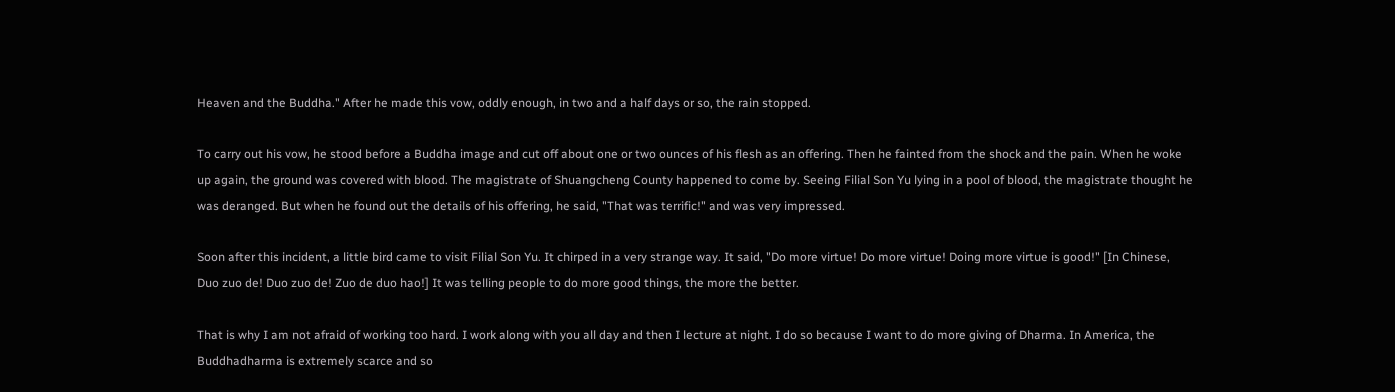Heaven and the Buddha." After he made this vow, oddly enough, in two and a half days or so, the rain stopped.

To carry out his vow, he stood before a Buddha image and cut off about one or two ounces of his flesh as an offering. Then he fainted from the shock and the pain. When he woke up again, the ground was covered with blood. The magistrate of Shuangcheng County happened to come by. Seeing Filial Son Yu lying in a pool of blood, the magistrate thought he was deranged. But when he found out the details of his offering, he said, "That was terrific!" and was very impressed.

Soon after this incident, a little bird came to visit Filial Son Yu. It chirped in a very strange way. It said, "Do more virtue! Do more virtue! Doing more virtue is good!" [In Chinese, Duo zuo de! Duo zuo de! Zuo de duo hao!] It was telling people to do more good things, the more the better.

That is why I am not afraid of working too hard. I work along with you all day and then I lecture at night. I do so because I want to do more giving of Dharma. In America, the Buddhadharma is extremely scarce and so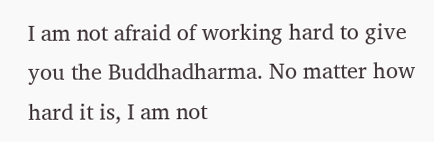I am not afraid of working hard to give you the Buddhadharma. No matter how hard it is, I am not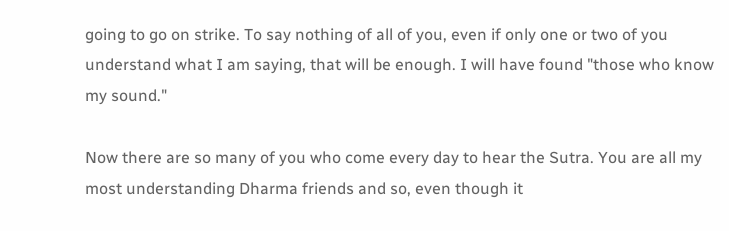going to go on strike. To say nothing of all of you, even if only one or two of you understand what I am saying, that will be enough. I will have found "those who know my sound."

Now there are so many of you who come every day to hear the Sutra. You are all my most understanding Dharma friends and so, even though it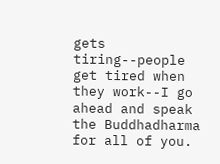gets tiring--people get tired when they work--I go ahead and speak the Buddhadharma for all of you.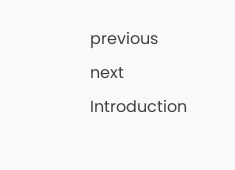previous    next    Introduction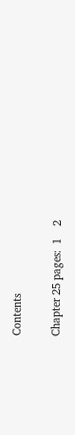Contents

Chapter 25 pages:  1    2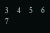3    4    5    6    7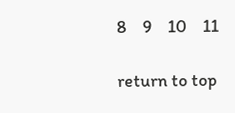8    9    10    11

return to top